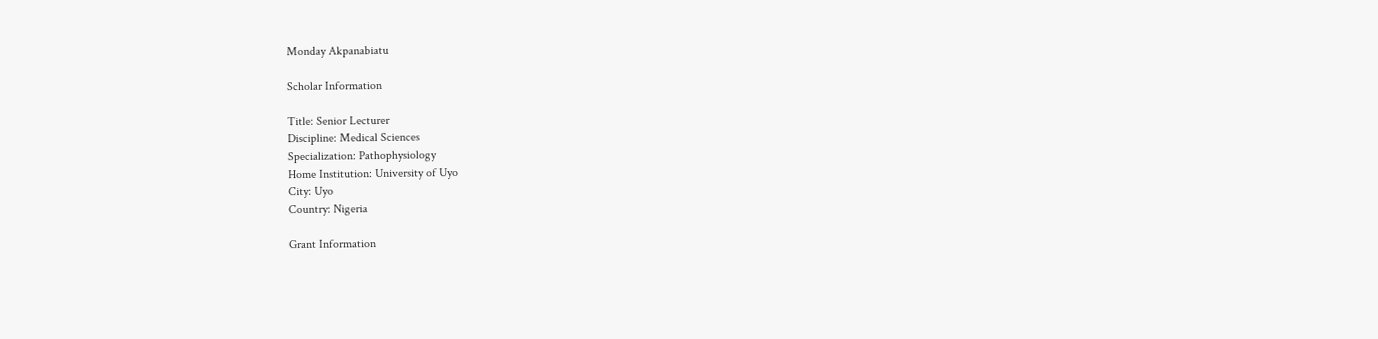Monday Akpanabiatu

Scholar Information

Title: Senior Lecturer
Discipline: Medical Sciences
Specialization: Pathophysiology
Home Institution: University of Uyo
City: Uyo
Country: Nigeria

Grant Information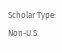Scholar Type: Non-U.S.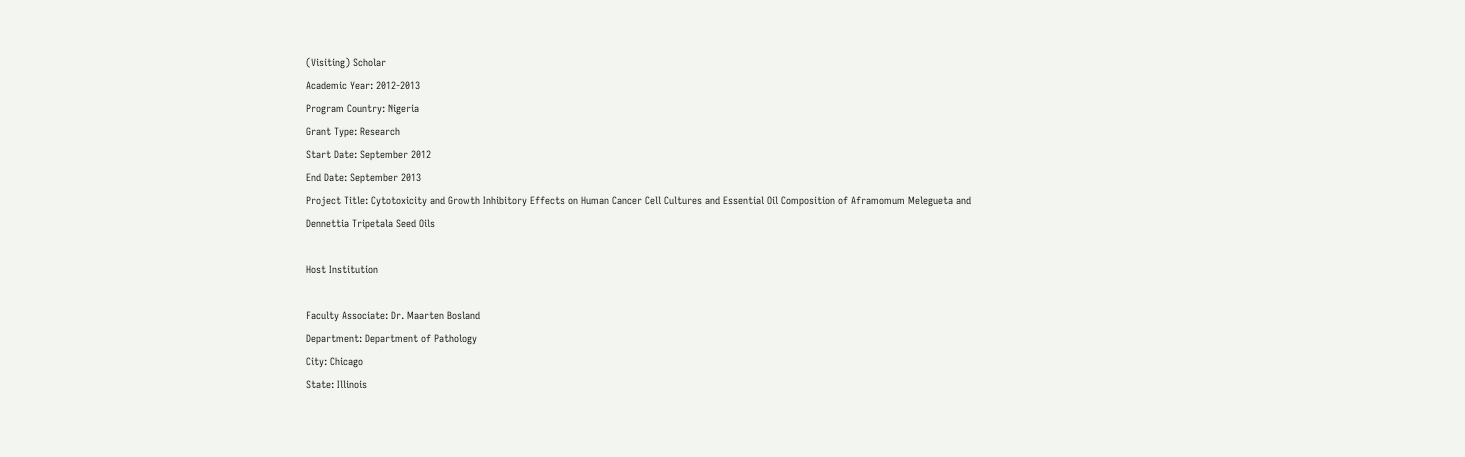(Visiting) Scholar
Academic Year: 2012-2013
Program Country: Nigeria
Grant Type: Research
Start Date: September 2012
End Date: September 2013
Project Title: Cytotoxicity and Growth Inhibitory Effects on Human Cancer Cell Cultures and Essential Oil Composition of Aframomum Melegueta and Dennettia Tripetala Seed Oils

Host Institution

Faculty Associate: Dr. Maarten Bosland
Department: Department of Pathology
City: Chicago
State: Illinois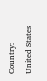Country: United States